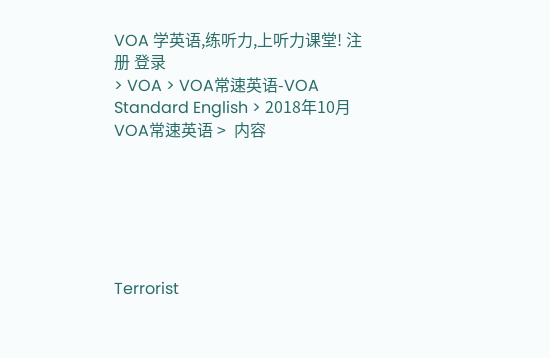VOA 学英语,练听力,上听力课堂! 注册 登录
> VOA > VOA常速英语-VOA Standard English > 2018年10月VOA常速英语 >  内容






Terrorist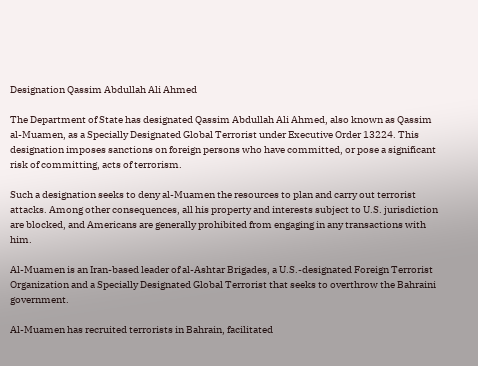Designation Qassim Abdullah Ali Ahmed

The Department of State has designated Qassim Abdullah Ali Ahmed, also known as Qassim al-Muamen, as a Specially Designated Global Terrorist under Executive Order 13224. This designation imposes sanctions on foreign persons who have committed, or pose a significant risk of committing, acts of terrorism.

Such a designation seeks to deny al-Muamen the resources to plan and carry out terrorist attacks. Among other consequences, all his property and interests subject to U.S. jurisdiction are blocked, and Americans are generally prohibited from engaging in any transactions with him.

Al-Muamen is an Iran-based leader of al-Ashtar Brigades, a U.S.-designated Foreign Terrorist Organization and a Specially Designated Global Terrorist that seeks to overthrow the Bahraini government.

Al-Muamen has recruited terrorists in Bahrain, facilitated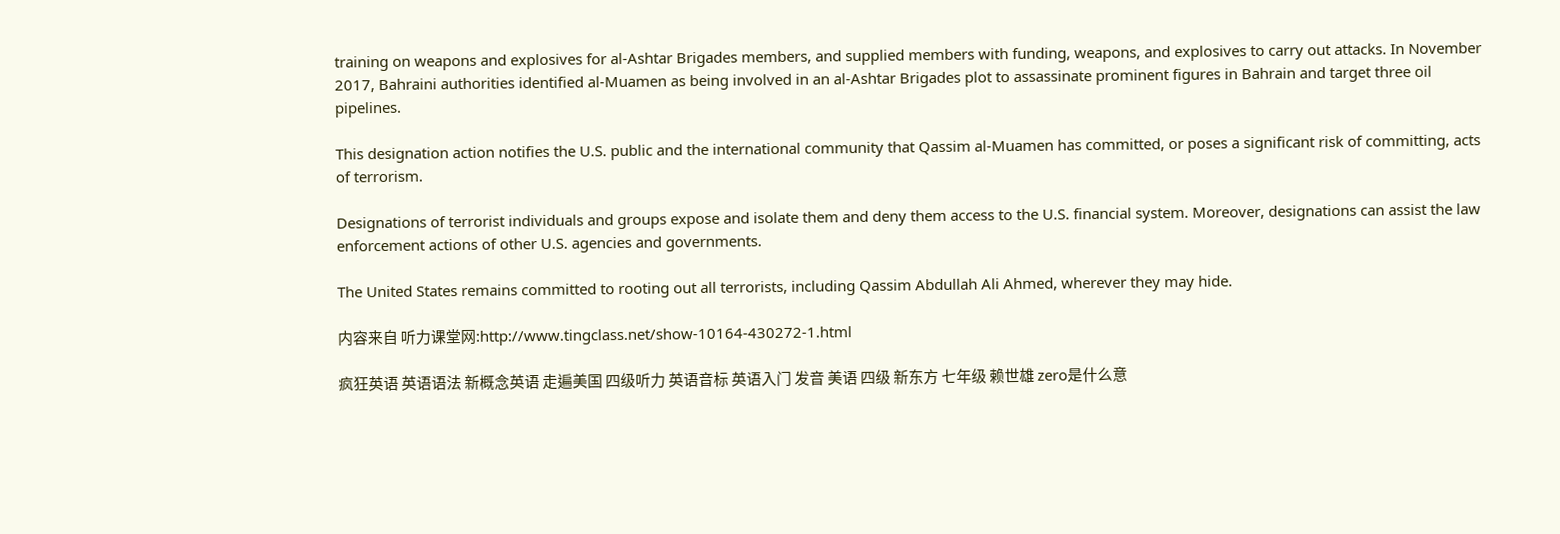training on weapons and explosives for al-Ashtar Brigades members, and supplied members with funding, weapons, and explosives to carry out attacks. In November 2017, Bahraini authorities identified al-Muamen as being involved in an al-Ashtar Brigades plot to assassinate prominent figures in Bahrain and target three oil pipelines.

This designation action notifies the U.S. public and the international community that Qassim al-Muamen has committed, or poses a significant risk of committing, acts of terrorism.

Designations of terrorist individuals and groups expose and isolate them and deny them access to the U.S. financial system. Moreover, designations can assist the law enforcement actions of other U.S. agencies and governments.

The United States remains committed to rooting out all terrorists, including Qassim Abdullah Ali Ahmed, wherever they may hide.

内容来自 听力课堂网:http://www.tingclass.net/show-10164-430272-1.html

疯狂英语 英语语法 新概念英语 走遍美国 四级听力 英语音标 英语入门 发音 美语 四级 新东方 七年级 赖世雄 zero是什么意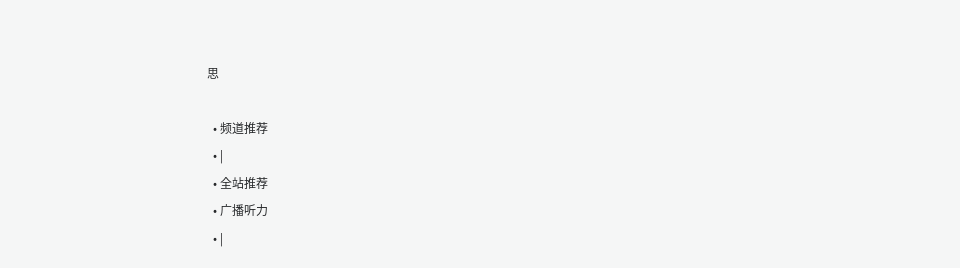思

  • 频道推荐
  • |
  • 全站推荐
  • 广播听力
  • |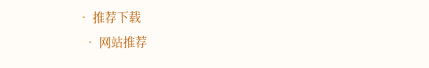• 推荐下载
  • 网站推荐